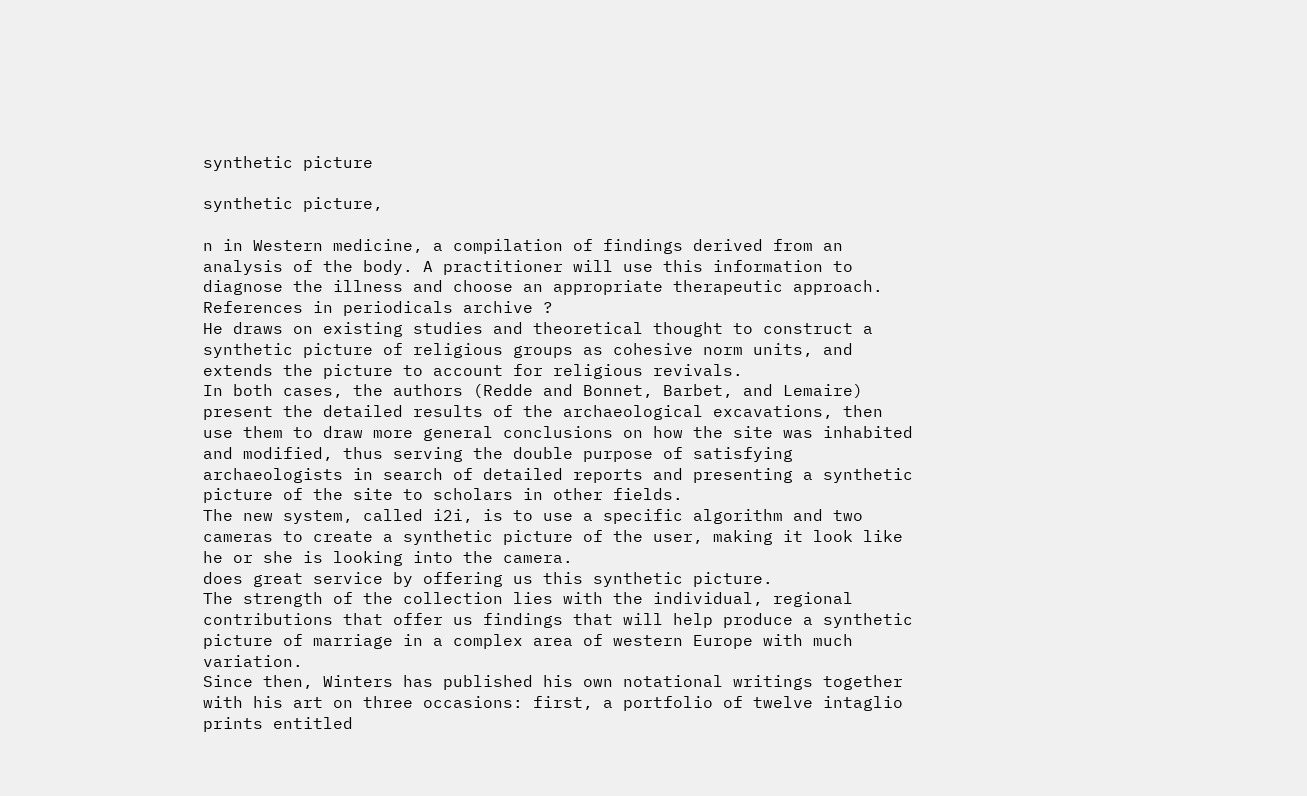synthetic picture

synthetic picture,

n in Western medicine, a compilation of findings derived from an analysis of the body. A practitioner will use this information to diagnose the illness and choose an appropriate therapeutic approach.
References in periodicals archive ?
He draws on existing studies and theoretical thought to construct a synthetic picture of religious groups as cohesive norm units, and extends the picture to account for religious revivals.
In both cases, the authors (Redde and Bonnet, Barbet, and Lemaire) present the detailed results of the archaeological excavations, then use them to draw more general conclusions on how the site was inhabited and modified, thus serving the double purpose of satisfying archaeologists in search of detailed reports and presenting a synthetic picture of the site to scholars in other fields.
The new system, called i2i, is to use a specific algorithm and two cameras to create a synthetic picture of the user, making it look like he or she is looking into the camera.
does great service by offering us this synthetic picture.
The strength of the collection lies with the individual, regional contributions that offer us findings that will help produce a synthetic picture of marriage in a complex area of western Europe with much variation.
Since then, Winters has published his own notational writings together with his art on three occasions: first, a portfolio of twelve intaglio prints entitled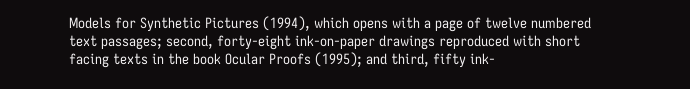Models for Synthetic Pictures (1994), which opens with a page of twelve numbered text passages; second, forty-eight ink-on-paper drawings reproduced with short facing texts in the book Ocular Proofs (1995); and third, fifty ink-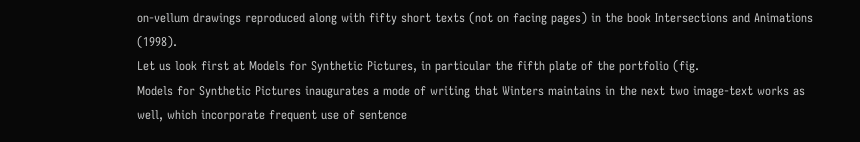on-vellum drawings reproduced along with fifty short texts (not on facing pages) in the book Intersections and Animations (1998).
Let us look first at Models for Synthetic Pictures, in particular the fifth plate of the portfolio (fig.
Models for Synthetic Pictures inaugurates a mode of writing that Winters maintains in the next two image-text works as well, which incorporate frequent use of sentence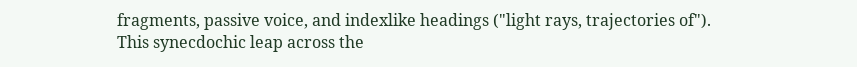fragments, passive voice, and indexlike headings ("light rays, trajectories of").
This synecdochic leap across the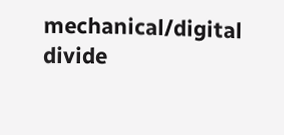mechanical/digital divide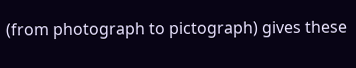(from photograph to pictograph) gives these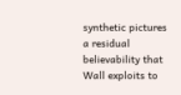synthetic pictures a residual believability that Wall exploits to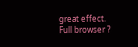great effect.
Full browser ?